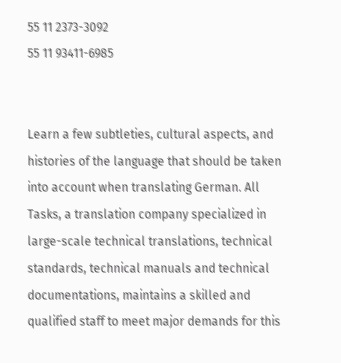55 11 2373-3092
55 11 93411-6985


Learn a few subtleties, cultural aspects, and histories of the language that should be taken into account when translating German. All Tasks, a translation company specialized in large-scale technical translations, technical standards, technical manuals and technical documentations, maintains a skilled and qualified staff to meet major demands for this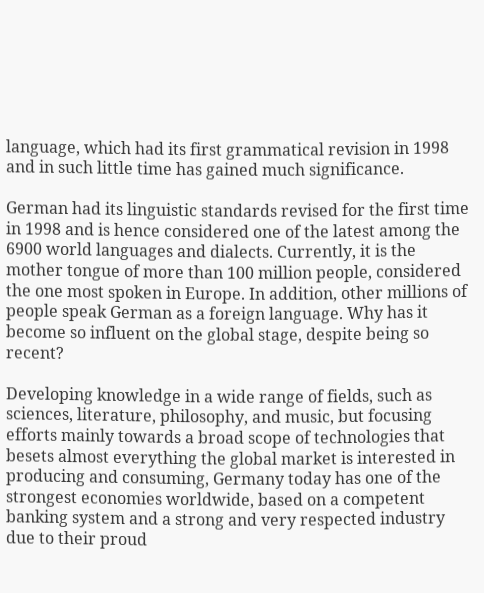language, which had its first grammatical revision in 1998 and in such little time has gained much significance.

German had its linguistic standards revised for the first time in 1998 and is hence considered one of the latest among the 6900 world languages and dialects. Currently, it is the mother tongue of more than 100 million people, considered the one most spoken in Europe. In addition, other millions of people speak German as a foreign language. Why has it become so influent on the global stage, despite being so recent?

Developing knowledge in a wide range of fields, such as sciences, literature, philosophy, and music, but focusing efforts mainly towards a broad scope of technologies that besets almost everything the global market is interested in producing and consuming, Germany today has one of the strongest economies worldwide, based on a competent banking system and a strong and very respected industry due to their proud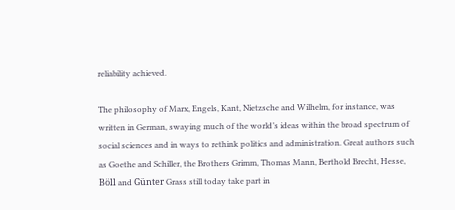reliability achieved.

The philosophy of Marx, Engels, Kant, Nietzsche and Wilhelm, for instance, was written in German, swaying much of the world’s ideas within the broad spectrum of social sciences and in ways to rethink politics and administration. Great authors such as Goethe and Schiller, the Brothers Grimm, Thomas Mann, Berthold Brecht, Hesse, Böll and Günter Grass still today take part in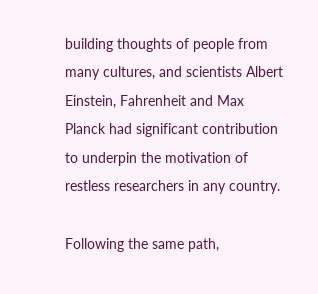building thoughts of people from many cultures, and scientists Albert Einstein, Fahrenheit and Max Planck had significant contribution to underpin the motivation of restless researchers in any country.

Following the same path,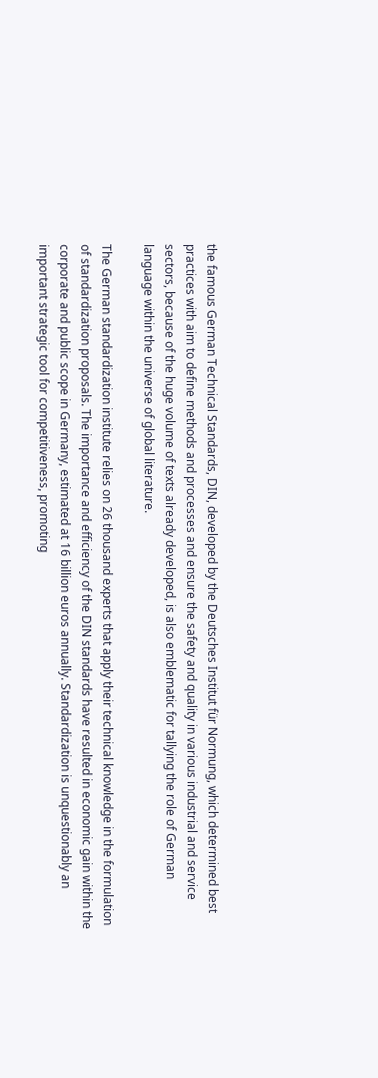the famous German Technical Standards, DIN, developed by the Deutsches Institut für Normung, which determined best practices with aim to define methods and processes and ensure the safety and quality in various industrial and service sectors, because of the huge volume of texts already developed, is also emblematic for tallying the role of German language within the universe of global literature.

The German standardization institute relies on 26 thousand experts that apply their technical knowledge in the formulation of standardization proposals. The importance and efficiency of the DIN standards have resulted in economic gain within the corporate and public scope in Germany, estimated at 16 billion euros annually. Standardization is unquestionably an important strategic tool for competitiveness, promoting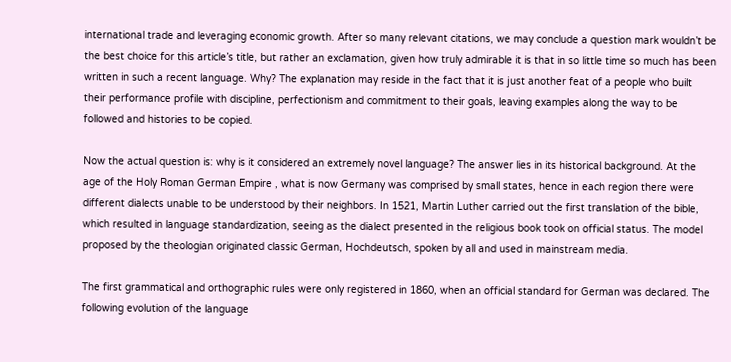international trade and leveraging economic growth. After so many relevant citations, we may conclude a question mark wouldn’t be the best choice for this article’s title, but rather an exclamation, given how truly admirable it is that in so little time so much has been written in such a recent language. Why? The explanation may reside in the fact that it is just another feat of a people who built their performance profile with discipline, perfectionism and commitment to their goals, leaving examples along the way to be followed and histories to be copied.

Now the actual question is: why is it considered an extremely novel language? The answer lies in its historical background. At the age of the Holy Roman German Empire , what is now Germany was comprised by small states, hence in each region there were different dialects unable to be understood by their neighbors. In 1521, Martin Luther carried out the first translation of the bible, which resulted in language standardization, seeing as the dialect presented in the religious book took on official status. The model proposed by the theologian originated classic German, Hochdeutsch, spoken by all and used in mainstream media.

The first grammatical and orthographic rules were only registered in 1860, when an official standard for German was declared. The following evolution of the language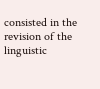consisted in the revision of the linguistic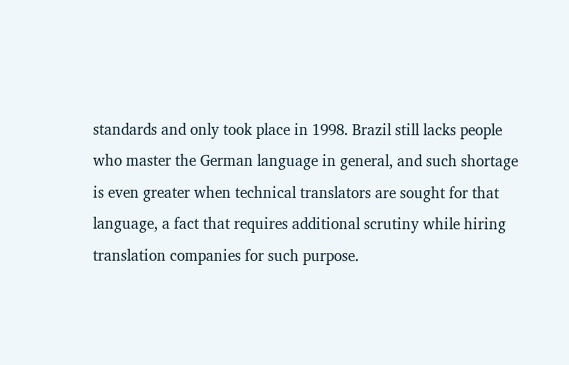standards and only took place in 1998. Brazil still lacks people who master the German language in general, and such shortage is even greater when technical translators are sought for that language, a fact that requires additional scrutiny while hiring translation companies for such purpose.